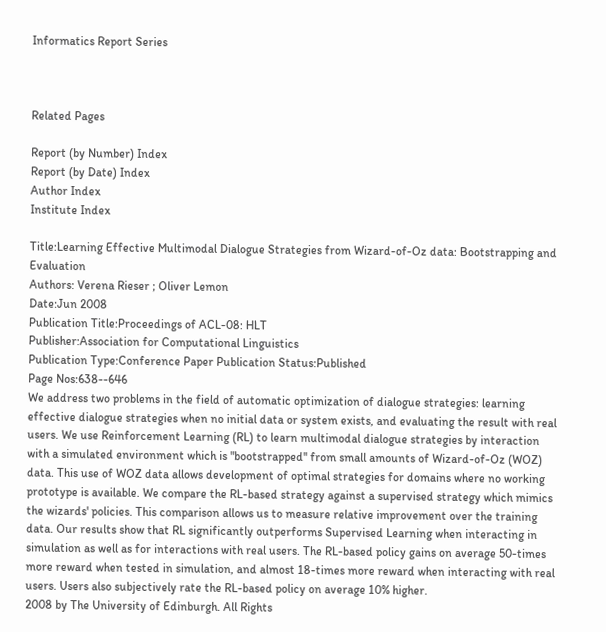Informatics Report Series



Related Pages

Report (by Number) Index
Report (by Date) Index
Author Index
Institute Index

Title:Learning Effective Multimodal Dialogue Strategies from Wizard-of-Oz data: Bootstrapping and Evaluation
Authors: Verena Rieser ; Oliver Lemon
Date:Jun 2008
Publication Title:Proceedings of ACL-08: HLT
Publisher:Association for Computational Linguistics
Publication Type:Conference Paper Publication Status:Published
Page Nos:638--646
We address two problems in the field of automatic optimization of dialogue strategies: learning effective dialogue strategies when no initial data or system exists, and evaluating the result with real users. We use Reinforcement Learning (RL) to learn multimodal dialogue strategies by interaction with a simulated environment which is "bootstrapped'' from small amounts of Wizard-of-Oz (WOZ) data. This use of WOZ data allows development of optimal strategies for domains where no working prototype is available. We compare the RL-based strategy against a supervised strategy which mimics the wizards' policies. This comparison allows us to measure relative improvement over the training data. Our results show that RL significantly outperforms Supervised Learning when interacting in simulation as well as for interactions with real users. The RL-based policy gains on average 50-times more reward when tested in simulation, and almost 18-times more reward when interacting with real users. Users also subjectively rate the RL-based policy on average 10% higher.
2008 by The University of Edinburgh. All Rights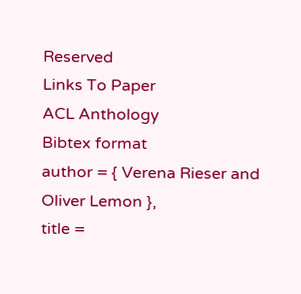Reserved
Links To Paper
ACL Anthology
Bibtex format
author = { Verena Rieser and Oliver Lemon },
title =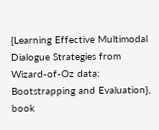{Learning Effective Multimodal Dialogue Strategies from Wizard-of-Oz data: Bootstrapping and Evaluation},
book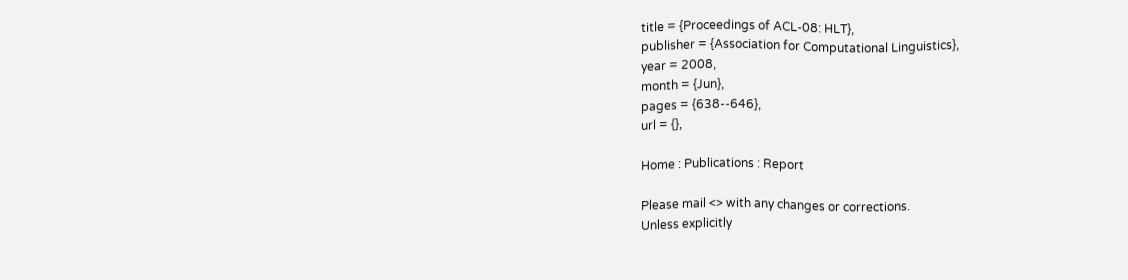title = {Proceedings of ACL-08: HLT},
publisher = {Association for Computational Linguistics},
year = 2008,
month = {Jun},
pages = {638--646},
url = {},

Home : Publications : Report

Please mail <> with any changes or corrections.
Unless explicitly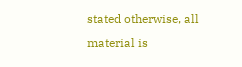stated otherwise, all material is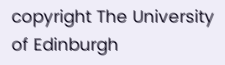copyright The University of Edinburgh